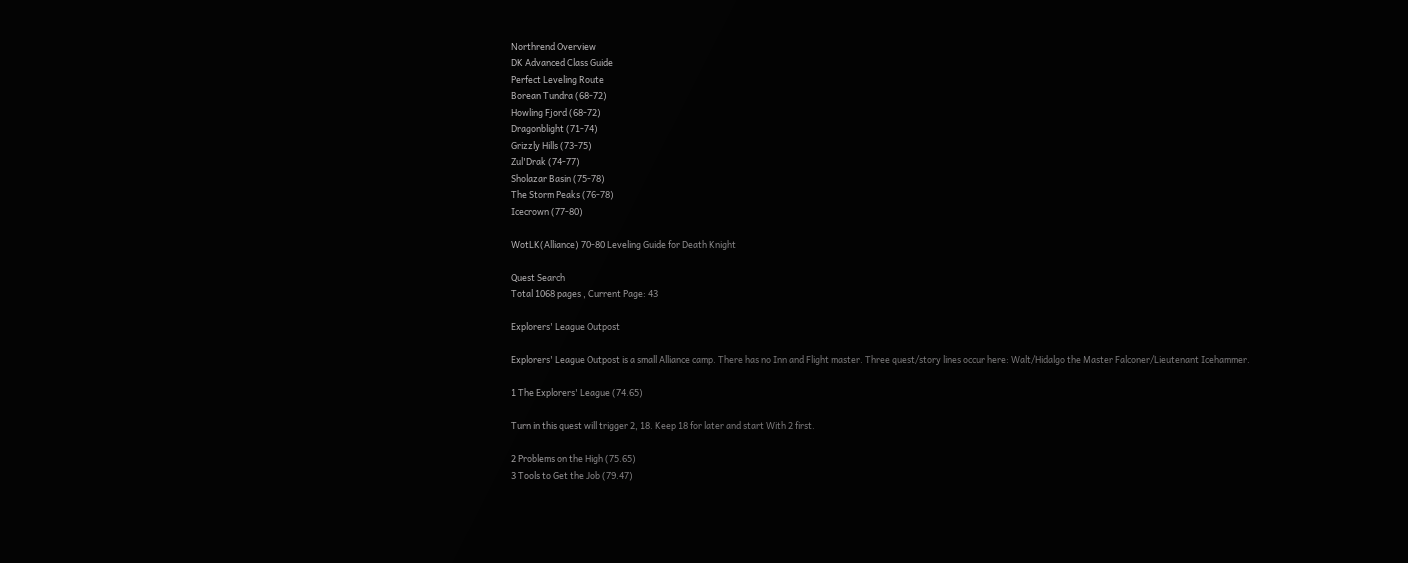Northrend Overview
DK Advanced Class Guide
Perfect Leveling Route
Borean Tundra (68-72)
Howling Fjord (68-72)
Dragonblight (71-74)
Grizzly Hills (73-75)
Zul'Drak (74-77)
Sholazar Basin (75-78)
The Storm Peaks (76-78)
Icecrown (77-80)

WotLK(Alliance) 70-80 Leveling Guide for Death Knight

Quest Search
Total 1068 pages , Current Page: 43

Explorers' League Outpost

Explorers' League Outpost is a small Alliance camp. There has no Inn and Flight master. Three quest/story lines occur here: Walt/Hidalgo the Master Falconer/Lieutenant Icehammer.

1 The Explorers' League (74.65)

Turn in this quest will trigger 2, 18. Keep 18 for later and start With 2 first.

2 Problems on the High (75.65)
3 Tools to Get the Job (79.47)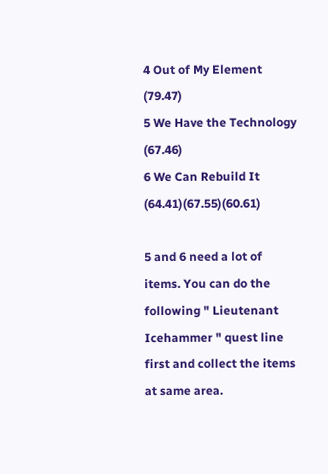4 Out of My Element (79.47)
5 We Have the Technology (67.46)
6 We Can Rebuild It (64.41)(67.55)(60.61)

5 and 6 need a lot of items. You can do the following " Lieutenant Icehammer " quest line first and collect the items at same area.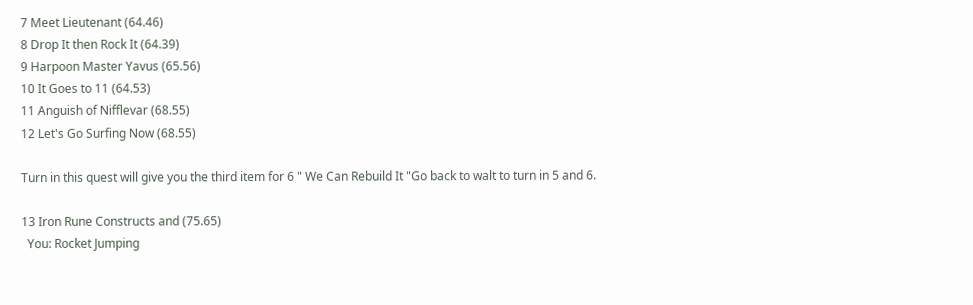7 Meet Lieutenant (64.46)
8 Drop It then Rock It (64.39)
9 Harpoon Master Yavus (65.56)
10 It Goes to 11 (64.53)
11 Anguish of Nifflevar (68.55)
12 Let's Go Surfing Now (68.55)

Turn in this quest will give you the third item for 6 " We Can Rebuild It "Go back to walt to turn in 5 and 6.

13 Iron Rune Constructs and (75.65)
  You: Rocket Jumping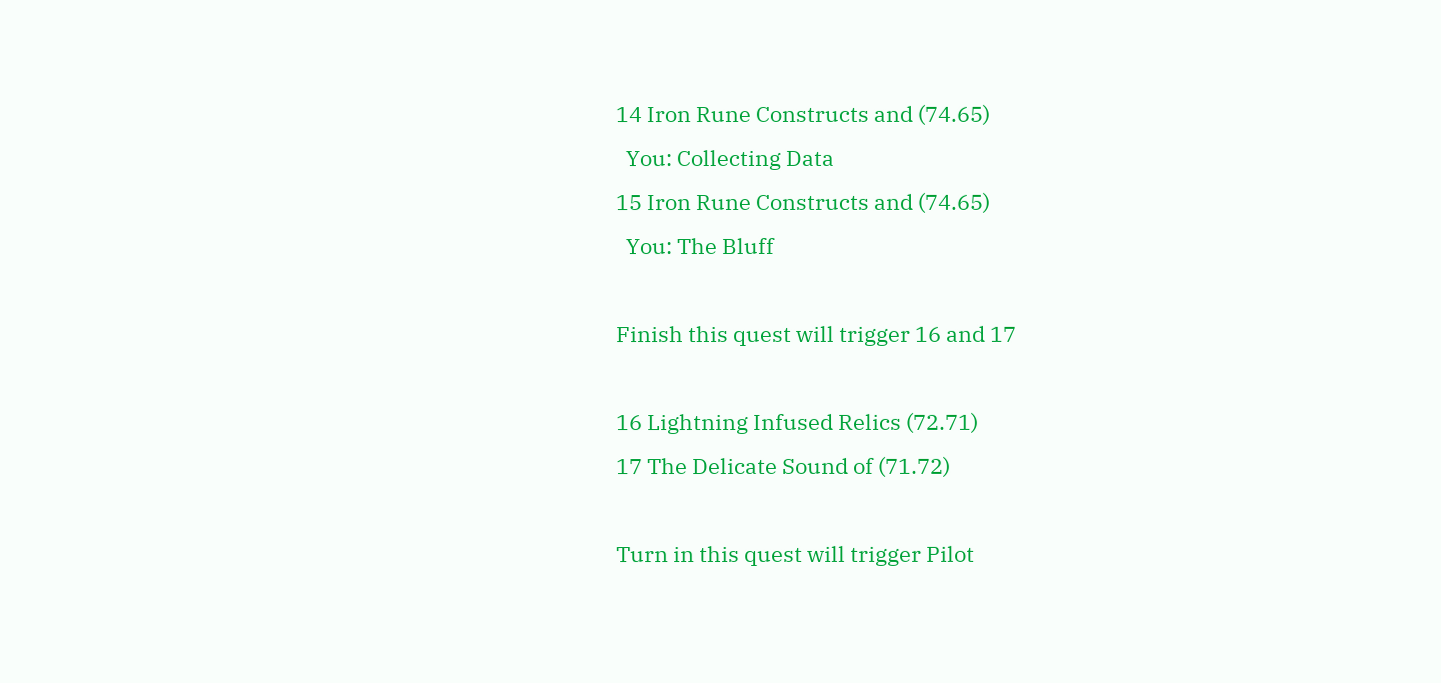14 Iron Rune Constructs and (74.65)
  You: Collecting Data
15 Iron Rune Constructs and (74.65)
  You: The Bluff

Finish this quest will trigger 16 and 17

16 Lightning Infused Relics (72.71)
17 The Delicate Sound of (71.72)

Turn in this quest will trigger Pilot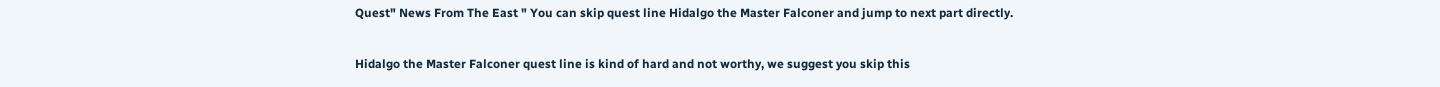Quest" News From The East " You can skip quest line Hidalgo the Master Falconer and jump to next part directly.

Hidalgo the Master Falconer quest line is kind of hard and not worthy, we suggest you skip this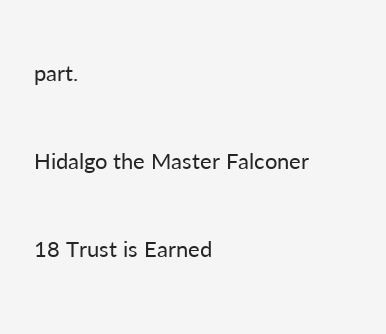part.

Hidalgo the Master Falconer

18 Trust is Earned